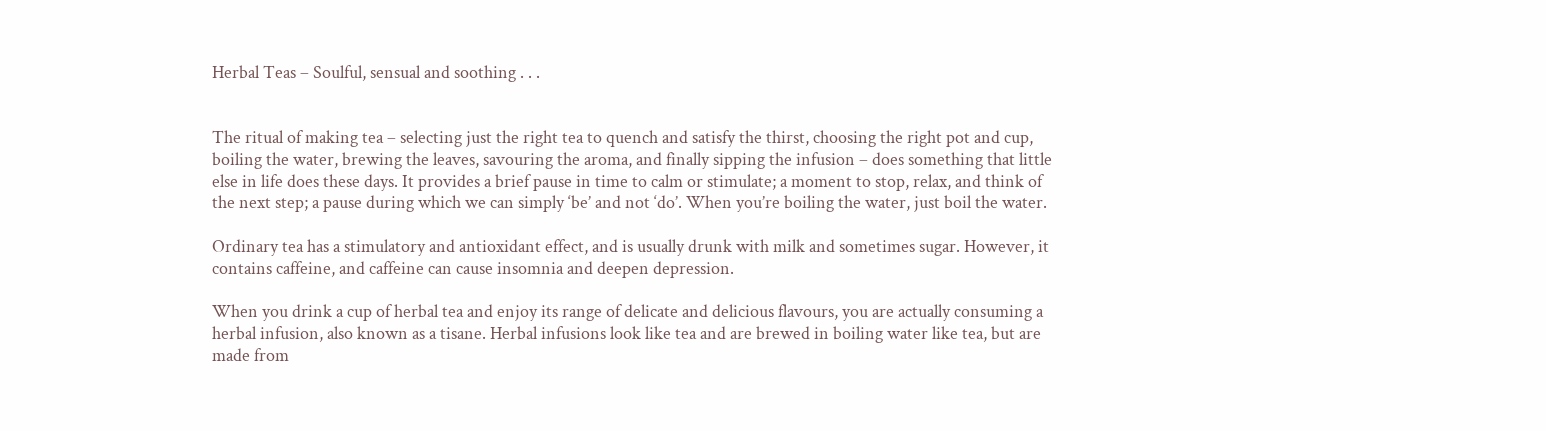Herbal Teas – Soulful, sensual and soothing . . .


The ritual of making tea – selecting just the right tea to quench and satisfy the thirst, choosing the right pot and cup, boiling the water, brewing the leaves, savouring the aroma, and finally sipping the infusion – does something that little else in life does these days. It provides a brief pause in time to calm or stimulate; a moment to stop, relax, and think of the next step; a pause during which we can simply ‘be’ and not ‘do’. When you’re boiling the water, just boil the water.

Ordinary tea has a stimulatory and antioxidant effect, and is usually drunk with milk and sometimes sugar. However, it contains caffeine, and caffeine can cause insomnia and deepen depression.

When you drink a cup of herbal tea and enjoy its range of delicate and delicious flavours, you are actually consuming a herbal infusion, also known as a tisane. Herbal infusions look like tea and are brewed in boiling water like tea, but are made from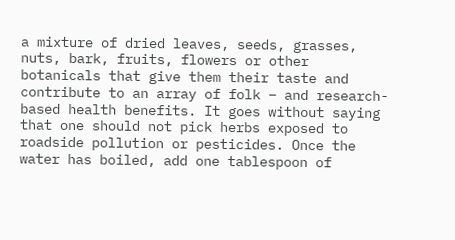a mixture of dried leaves, seeds, grasses, nuts, bark, fruits, flowers or other botanicals that give them their taste and contribute to an array of folk – and research- based health benefits. It goes without saying that one should not pick herbs exposed to roadside pollution or pesticides. Once the water has boiled, add one tablespoon of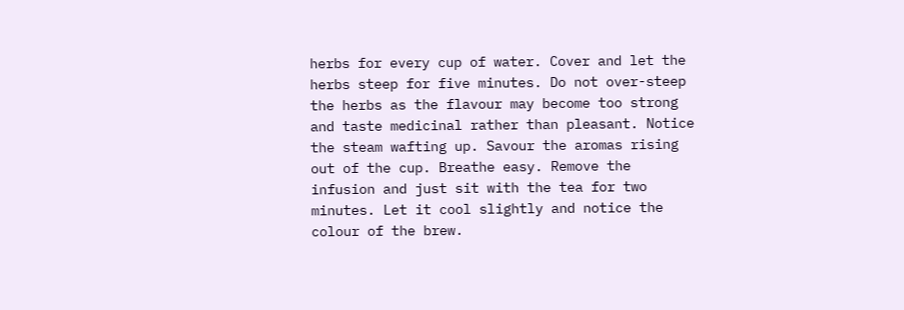herbs for every cup of water. Cover and let the herbs steep for five minutes. Do not over-steep the herbs as the flavour may become too strong and taste medicinal rather than pleasant. Notice the steam wafting up. Savour the aromas rising out of the cup. Breathe easy. Remove the infusion and just sit with the tea for two minutes. Let it cool slightly and notice the colour of the brew.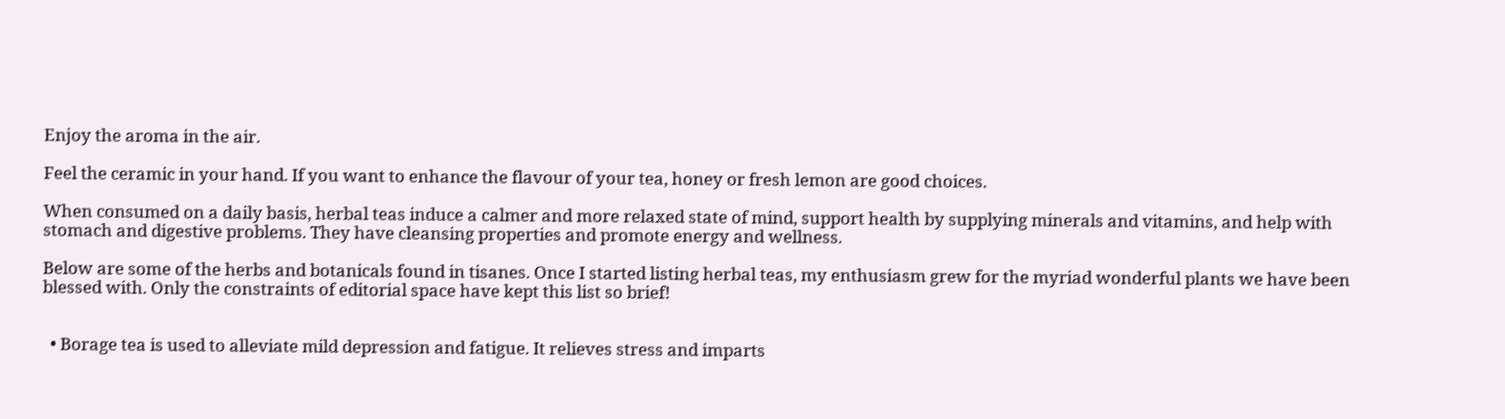Enjoy the aroma in the air.

Feel the ceramic in your hand. If you want to enhance the flavour of your tea, honey or fresh lemon are good choices.

When consumed on a daily basis, herbal teas induce a calmer and more relaxed state of mind, support health by supplying minerals and vitamins, and help with stomach and digestive problems. They have cleansing properties and promote energy and wellness.

Below are some of the herbs and botanicals found in tisanes. Once I started listing herbal teas, my enthusiasm grew for the myriad wonderful plants we have been blessed with. Only the constraints of editorial space have kept this list so brief!


  • Borage tea is used to alleviate mild depression and fatigue. It relieves stress and imparts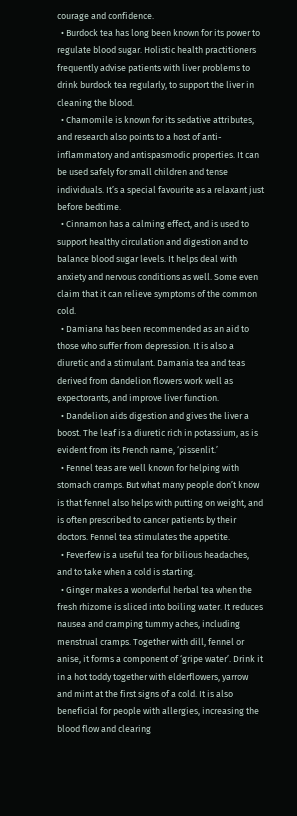courage and confidence.
  • Burdock tea has long been known for its power to regulate blood sugar. Holistic health practitioners frequently advise patients with liver problems to drink burdock tea regularly, to support the liver in cleaning the blood.
  • Chamomile is known for its sedative attributes, and research also points to a host of anti-inflammatory and antispasmodic properties. It can be used safely for small children and tense individuals. It’s a special favourite as a relaxant just before bedtime.
  • Cinnamon has a calming effect, and is used to support healthy circulation and digestion and to balance blood sugar levels. It helps deal with anxiety and nervous conditions as well. Some even claim that it can relieve symptoms of the common cold.
  • Damiana has been recommended as an aid to those who suffer from depression. It is also a diuretic and a stimulant. Damania tea and teas derived from dandelion flowers work well as expectorants, and improve liver function.
  • Dandelion aids digestion and gives the liver a boost. The leaf is a diuretic rich in potassium, as is evident from its French name, ‘pissenlit.’
  • Fennel teas are well known for helping with stomach cramps. But what many people don’t know is that fennel also helps with putting on weight, and is often prescribed to cancer patients by their doctors. Fennel tea stimulates the appetite.
  • Feverfew is a useful tea for bilious headaches, and to take when a cold is starting.
  • Ginger makes a wonderful herbal tea when the fresh rhizome is sliced into boiling water. It reduces nausea and cramping tummy aches, including menstrual cramps. Together with dill, fennel or anise, it forms a component of ‘gripe water’. Drink it in a hot toddy together with elderflowers, yarrow and mint at the first signs of a cold. It is also beneficial for people with allergies, increasing the blood flow and clearing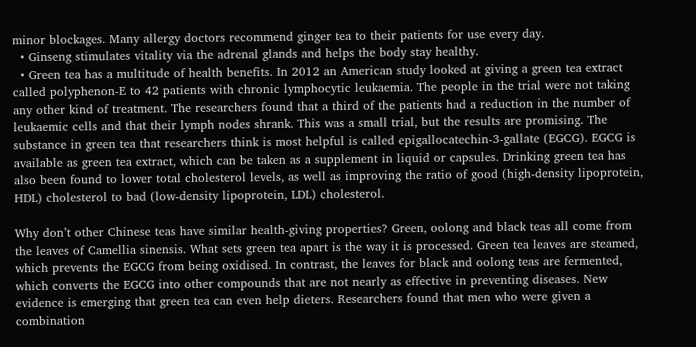minor blockages. Many allergy doctors recommend ginger tea to their patients for use every day.
  • Ginseng stimulates vitality via the adrenal glands and helps the body stay healthy.
  • Green tea has a multitude of health benefits. In 2012 an American study looked at giving a green tea extract called polyphenon-E to 42 patients with chronic lymphocytic leukaemia. The people in the trial were not taking any other kind of treatment. The researchers found that a third of the patients had a reduction in the number of leukaemic cells and that their lymph nodes shrank. This was a small trial, but the results are promising. The substance in green tea that researchers think is most helpful is called epigallocatechin-3-gallate (EGCG). EGCG is available as green tea extract, which can be taken as a supplement in liquid or capsules. Drinking green tea has also been found to lower total cholesterol levels, as well as improving the ratio of good (high-density lipoprotein, HDL) cholesterol to bad (low-density lipoprotein, LDL) cholesterol.

Why don’t other Chinese teas have similar health-giving properties? Green, oolong and black teas all come from the leaves of Camellia sinensis. What sets green tea apart is the way it is processed. Green tea leaves are steamed, which prevents the EGCG from being oxidised. In contrast, the leaves for black and oolong teas are fermented, which converts the EGCG into other compounds that are not nearly as effective in preventing diseases. New evidence is emerging that green tea can even help dieters. Researchers found that men who were given a combination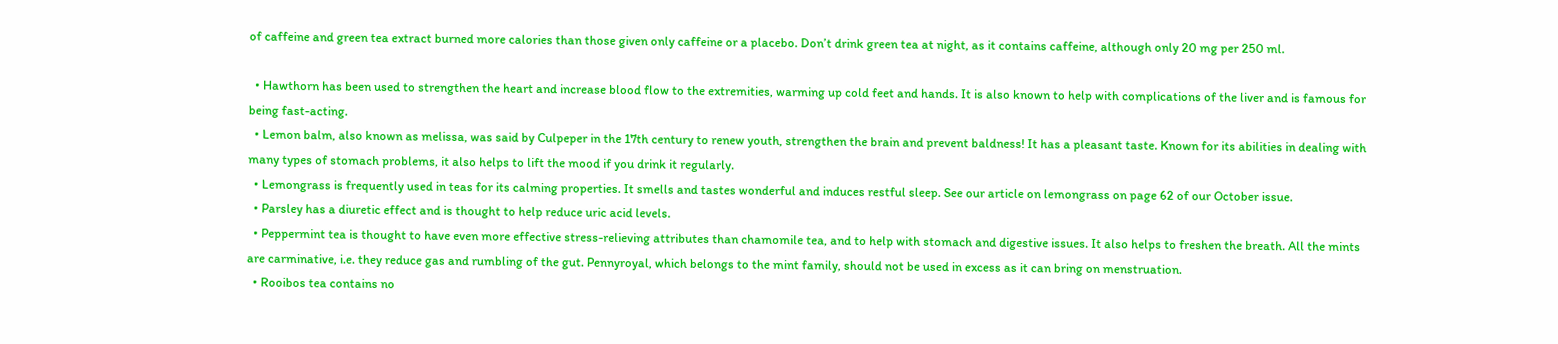of caffeine and green tea extract burned more calories than those given only caffeine or a placebo. Don’t drink green tea at night, as it contains caffeine, although only 20 mg per 250 ml.

  • Hawthorn has been used to strengthen the heart and increase blood flow to the extremities, warming up cold feet and hands. It is also known to help with complications of the liver and is famous for being fast-acting.
  • Lemon balm, also known as melissa, was said by Culpeper in the 17th century to renew youth, strengthen the brain and prevent baldness! It has a pleasant taste. Known for its abilities in dealing with many types of stomach problems, it also helps to lift the mood if you drink it regularly.
  • Lemongrass is frequently used in teas for its calming properties. It smells and tastes wonderful and induces restful sleep. See our article on lemongrass on page 62 of our October issue.
  • Parsley has a diuretic effect and is thought to help reduce uric acid levels.
  • Peppermint tea is thought to have even more effective stress-relieving attributes than chamomile tea, and to help with stomach and digestive issues. It also helps to freshen the breath. All the mints are carminative, i.e. they reduce gas and rumbling of the gut. Pennyroyal, which belongs to the mint family, should not be used in excess as it can bring on menstruation.
  • Rooibos tea contains no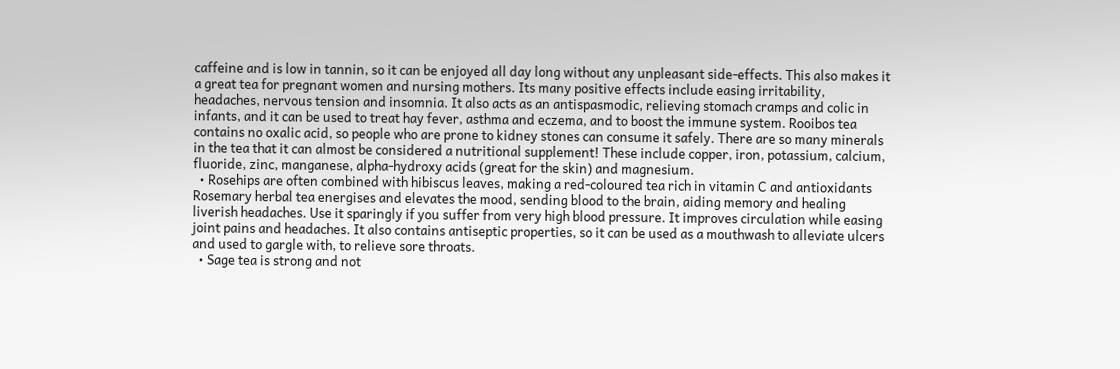caffeine and is low in tannin, so it can be enjoyed all day long without any unpleasant side-effects. This also makes it a great tea for pregnant women and nursing mothers. Its many positive effects include easing irritability, headaches, nervous tension and insomnia. It also acts as an antispasmodic, relieving stomach cramps and colic in infants, and it can be used to treat hay fever, asthma and eczema, and to boost the immune system. Rooibos tea contains no oxalic acid, so people who are prone to kidney stones can consume it safely. There are so many minerals in the tea that it can almost be considered a nutritional supplement! These include copper, iron, potassium, calcium, fluoride, zinc, manganese, alpha-hydroxy acids (great for the skin) and magnesium.
  • Rosehips are often combined with hibiscus leaves, making a red-coloured tea rich in vitamin C and antioxidants Rosemary herbal tea energises and elevates the mood, sending blood to the brain, aiding memory and healing liverish headaches. Use it sparingly if you suffer from very high blood pressure. It improves circulation while easing joint pains and headaches. It also contains antiseptic properties, so it can be used as a mouthwash to alleviate ulcers and used to gargle with, to relieve sore throats.
  • Sage tea is strong and not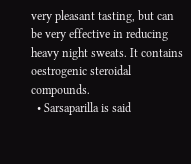very pleasant tasting, but can be very effective in reducing heavy night sweats. It contains oestrogenic steroidal compounds.
  • Sarsaparilla is said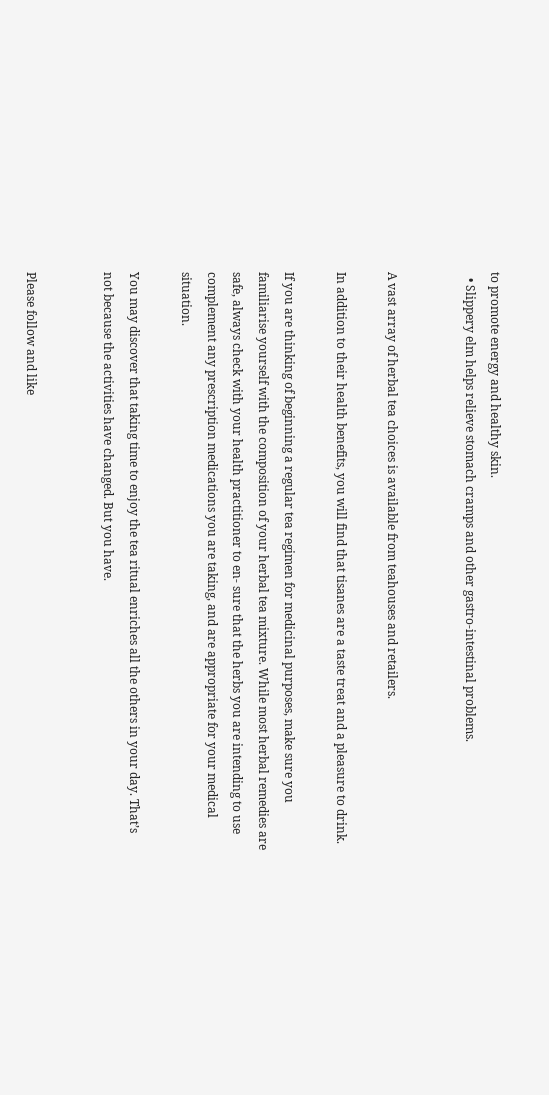to promote energy and healthy skin.
  • Slippery elm helps relieve stomach cramps and other gastro-intestinal problems.


A vast array of herbal tea choices is available from teahouses and retailers.

In addition to their health benefits, you will find that tisanes are a taste treat and a pleasure to drink.

If you are thinking of beginning a regular tea regimen for medicinal purposes, make sure you familiarise yourself with the composition of your herbal tea mixture. While most herbal remedies are safe, always check with your health practitioner to en- sure that the herbs you are intending to use complement any prescription medications you are taking, and are appropriate for your medical situation.

You may discover that taking time to enjoy the tea ritual enriches all the others in your day. That’s not because the activities have changed. But you have.


Please follow and like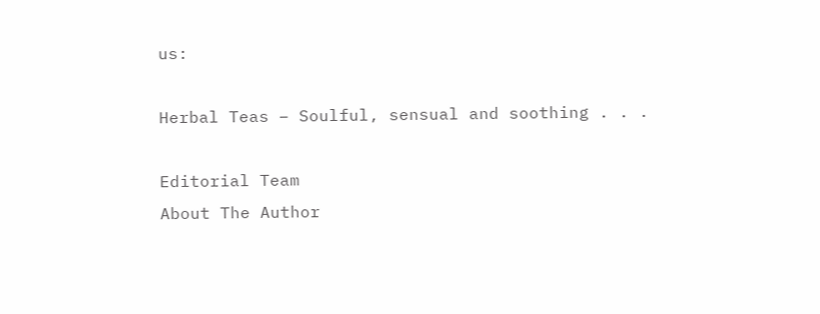us:

Herbal Teas – Soulful, sensual and soothing . . .

Editorial Team
About The Author